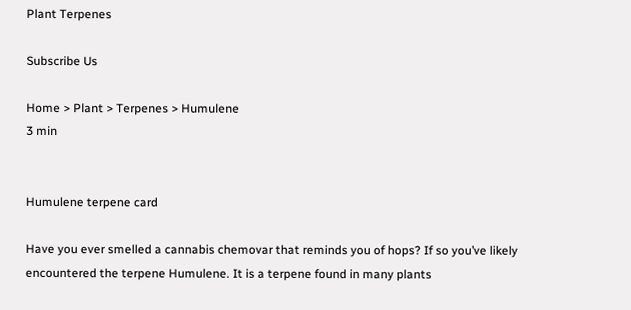Plant Terpenes

Subscribe Us

Home > Plant > Terpenes > Humulene
3 min


Humulene terpene card

Have you ever smelled a cannabis chemovar that reminds you of hops? If so you’ve likely encountered the terpene Humulene. It is a terpene found in many plants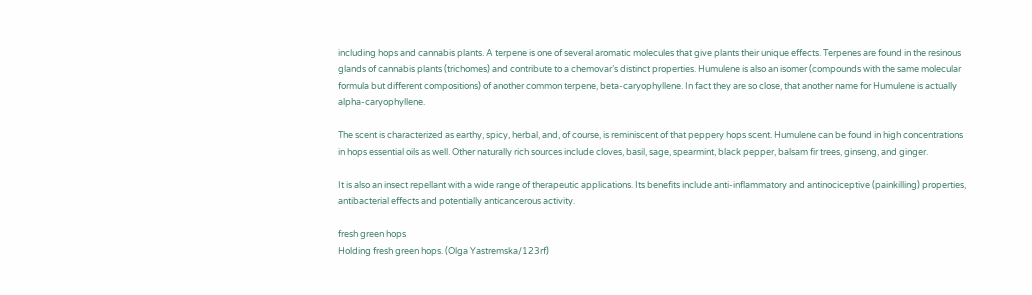including hops and cannabis plants. A terpene is one of several aromatic molecules that give plants their unique effects. Terpenes are found in the resinous glands of cannabis plants (trichomes) and contribute to a chemovar’s distinct properties. Humulene is also an isomer (compounds with the same molecular formula but different compositions) of another common terpene, beta-caryophyllene. In fact they are so close, that another name for Humulene is actually alpha-caryophyllene.

The scent is characterized as earthy, spicy, herbal, and, of course, is reminiscent of that peppery hops scent. Humulene can be found in high concentrations in hops essential oils as well. Other naturally rich sources include cloves, basil, sage, spearmint, black pepper, balsam fir trees, ginseng, and ginger.

It is also an insect repellant with a wide range of therapeutic applications. Its benefits include anti-inflammatory and antinociceptive (painkilling) properties, antibacterial effects and potentially anticancerous activity.

fresh green hops
Holding fresh green hops. (Olga Yastremska/123rf)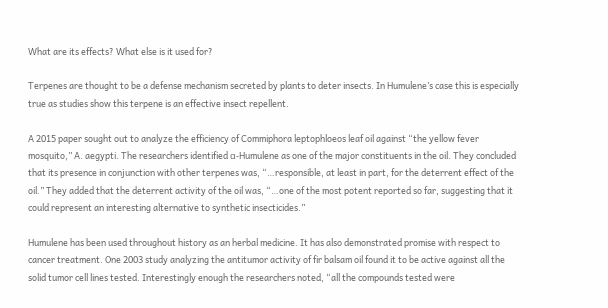What are its effects? What else is it used for?

Terpenes are thought to be a defense mechanism secreted by plants to deter insects. In Humulene’s case this is especially true as studies show this terpene is an effective insect repellent.

A 2015 paper sought out to analyze the efficiency of Commiphora leptophloeos leaf oil against “the yellow fever mosquito,” A. aegypti. The researchers identified α-Humulene as one of the major constituents in the oil. They concluded that its presence in conjunction with other terpenes was, “…responsible, at least in part, for the deterrent effect of the oil.” They added that the deterrent activity of the oil was, “…one of the most potent reported so far, suggesting that it could represent an interesting alternative to synthetic insecticides.”

Humulene has been used throughout history as an herbal medicine. It has also demonstrated promise with respect to cancer treatment. One 2003 study analyzing the antitumor activity of fir balsam oil found it to be active against all the solid tumor cell lines tested. Interestingly enough the researchers noted, “all the compounds tested were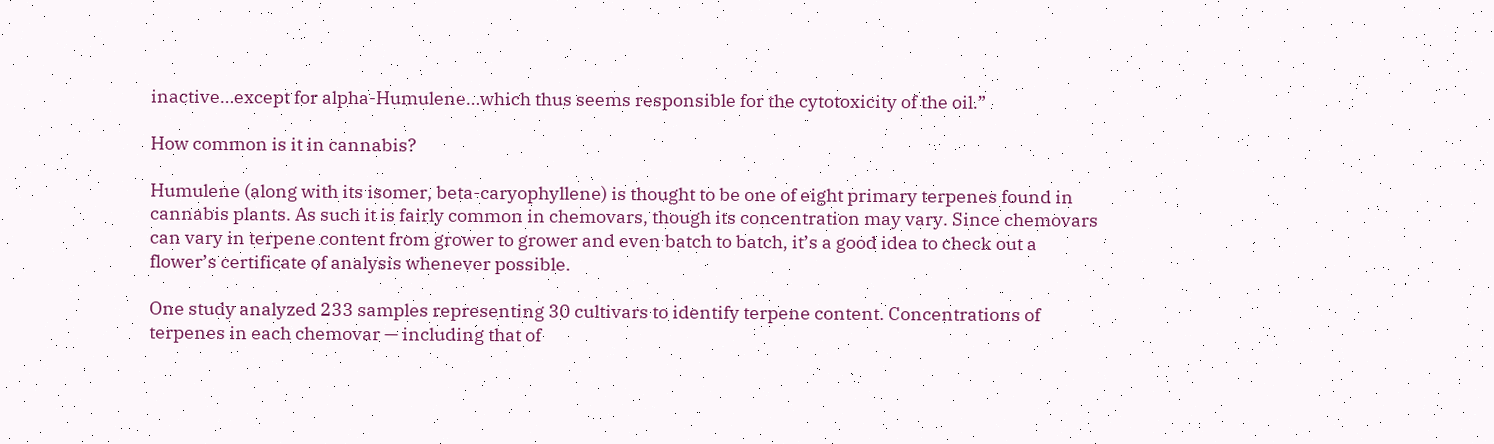inactive…except for alpha-Humulene…which thus seems responsible for the cytotoxicity of the oil.”

How common is it in cannabis?

Humulene (along with its isomer, beta-caryophyllene) is thought to be one of eight primary terpenes found in cannabis plants. As such it is fairly common in chemovars, though its concentration may vary. Since chemovars can vary in terpene content from grower to grower and even batch to batch, it’s a good idea to check out a flower’s certificate of analysis whenever possible.

One study analyzed 233 samples representing 30 cultivars to identify terpene content. Concentrations of terpenes in each chemovar — including that of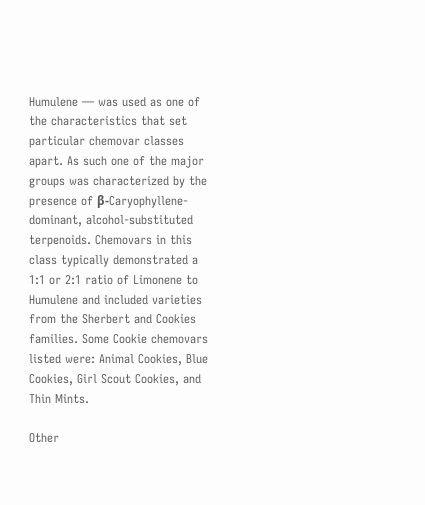Humulene — was used as one of the characteristics that set particular chemovar classes apart. As such one of the major groups was characterized by the presence of β-Caryophyllene-dominant, alcohol-substituted terpenoids. Chemovars in this class typically demonstrated a 1:1 or 2:1 ratio of Limonene to Humulene and included varieties from the Sherbert and Cookies families. Some Cookie chemovars listed were: Animal Cookies, Blue Cookies, Girl Scout Cookies, and Thin Mints.

Other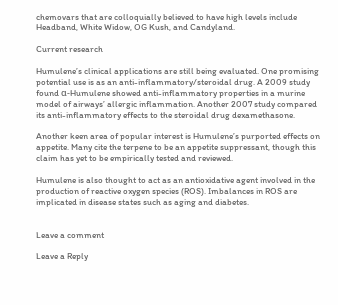chemovars that are colloquially believed to have high levels include Headband, White Widow, OG Kush, and Candyland.

Current research

Humulene’s clinical applications are still being evaluated. One promising potential use is as an anti-inflammatory/steroidal drug. A 2009 study found α-Humulene showed anti-inflammatory properties in a murine model of airways’ allergic inflammation. Another 2007 study compared its anti-inflammatory effects to the steroidal drug dexamethasone.

Another keen area of popular interest is Humulene’s purported effects on appetite. Many cite the terpene to be an appetite suppressant, though this claim has yet to be empirically tested and reviewed.

Humulene is also thought to act as an antioxidative agent involved in the production of reactive oxygen species (ROS). Imbalances in ROS are  implicated in disease states such as aging and diabetes.


Leave a comment

Leave a Reply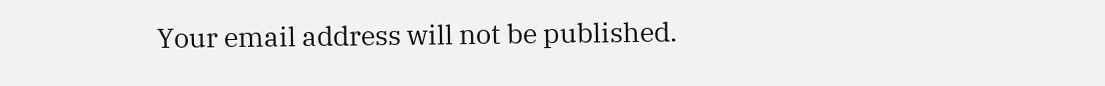Your email address will not be published.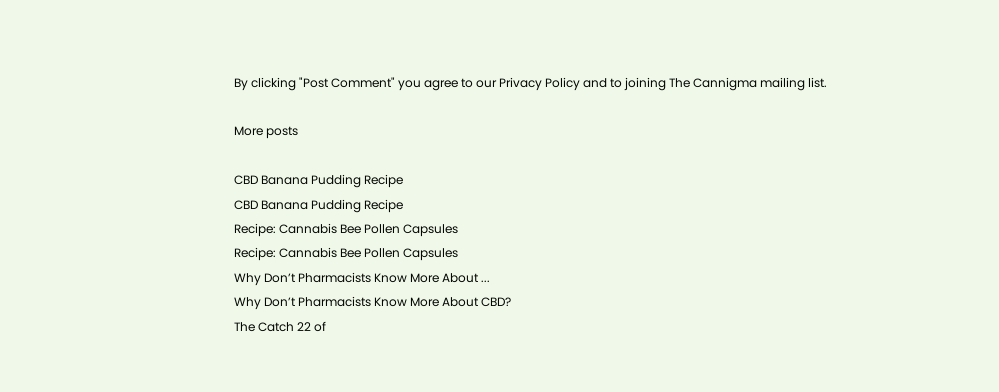By clicking "Post Comment" you agree to our Privacy Policy and to joining The Cannigma mailing list.

More posts

CBD Banana Pudding Recipe
CBD Banana Pudding Recipe
Recipe: Cannabis Bee Pollen Capsules
Recipe: Cannabis Bee Pollen Capsules
Why Don’t Pharmacists Know More About ...
Why Don’t Pharmacists Know More About CBD?
The Catch 22 of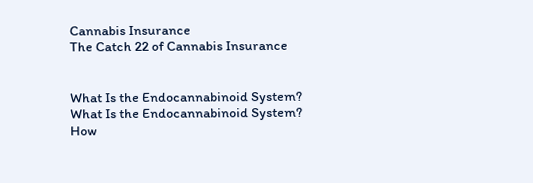Cannabis Insurance
The Catch 22 of Cannabis Insurance


What Is the Endocannabinoid System?
What Is the Endocannabinoid System?
How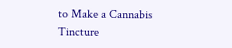to Make a Cannabis Tincture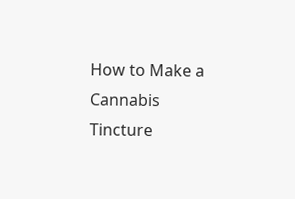How to Make a Cannabis Tincture